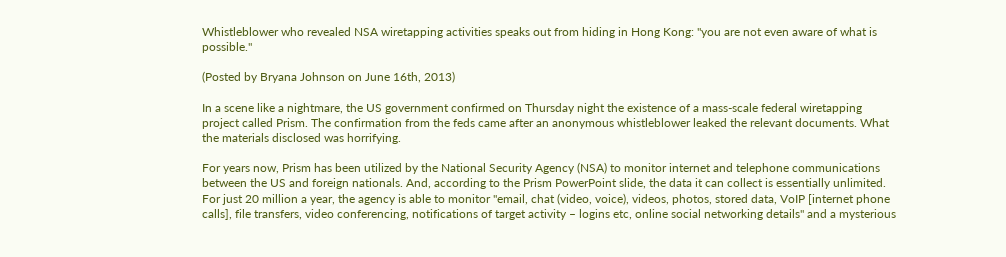Whistleblower who revealed NSA wiretapping activities speaks out from hiding in Hong Kong: "you are not even aware of what is possible."

(Posted by Bryana Johnson on June 16th, 2013)

In a scene like a nightmare, the US government confirmed on Thursday night the existence of a mass-scale federal wiretapping project called Prism. The confirmation from the feds came after an anonymous whistleblower leaked the relevant documents. What the materials disclosed was horrifying.

For years now, Prism has been utilized by the National Security Agency (NSA) to monitor internet and telephone communications between the US and foreign nationals. And, according to the Prism PowerPoint slide, the data it can collect is essentially unlimited. For just 20 million a year, the agency is able to monitor "email, chat (video, voice), videos, photos, stored data, VoIP [internet phone calls], file transfers, video conferencing, notifications of target activity – logins etc, online social networking details" and a mysterious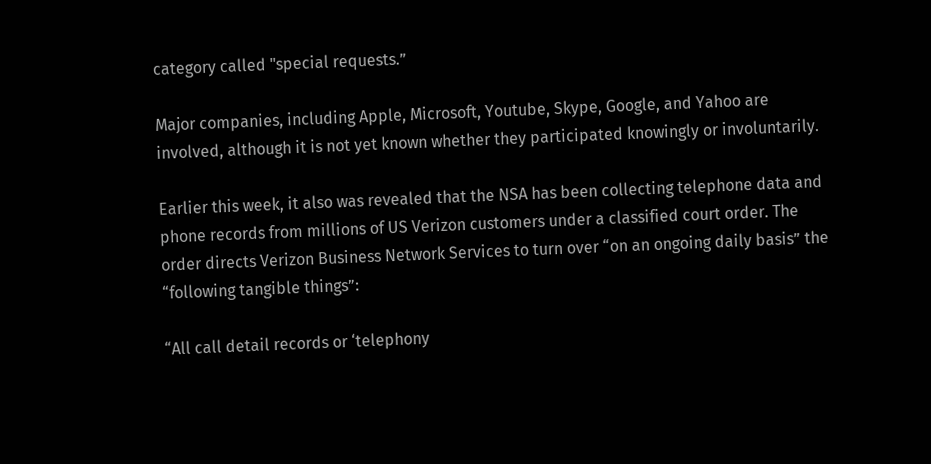category called "special requests.”

Major companies, including Apple, Microsoft, Youtube, Skype, Google, and Yahoo are involved, although it is not yet known whether they participated knowingly or involuntarily.

Earlier this week, it also was revealed that the NSA has been collecting telephone data and phone records from millions of US Verizon customers under a classified court order. The order directs Verizon Business Network Services to turn over “on an ongoing daily basis” the “following tangible things”:

“All call detail records or ‘telephony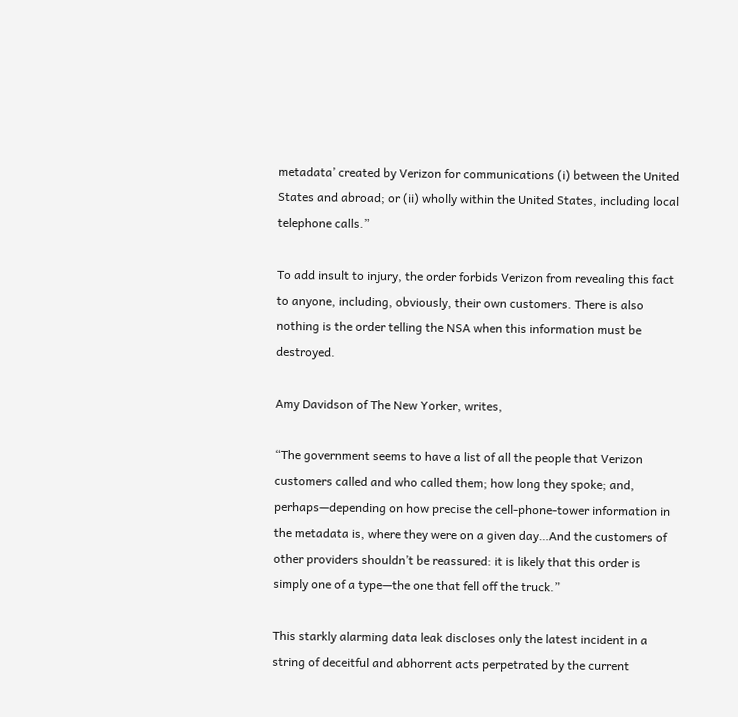metadata’ created by Verizon for communications (i) between the United States and abroad; or (ii) wholly within the United States, including local telephone calls.”

To add insult to injury, the order forbids Verizon from revealing this fact to anyone, including, obviously, their own customers. There is also nothing is the order telling the NSA when this information must be destroyed.

Amy Davidson of The New Yorker, writes,

“The government seems to have a list of all the people that Verizon customers called and who called them; how long they spoke; and, perhaps—depending on how precise the cell-phone-tower information in the metadata is, where they were on a given day…And the customers of other providers shouldn’t be reassured: it is likely that this order is simply one of a type—the one that fell off the truck.”

This starkly alarming data leak discloses only the latest incident in a string of deceitful and abhorrent acts perpetrated by the current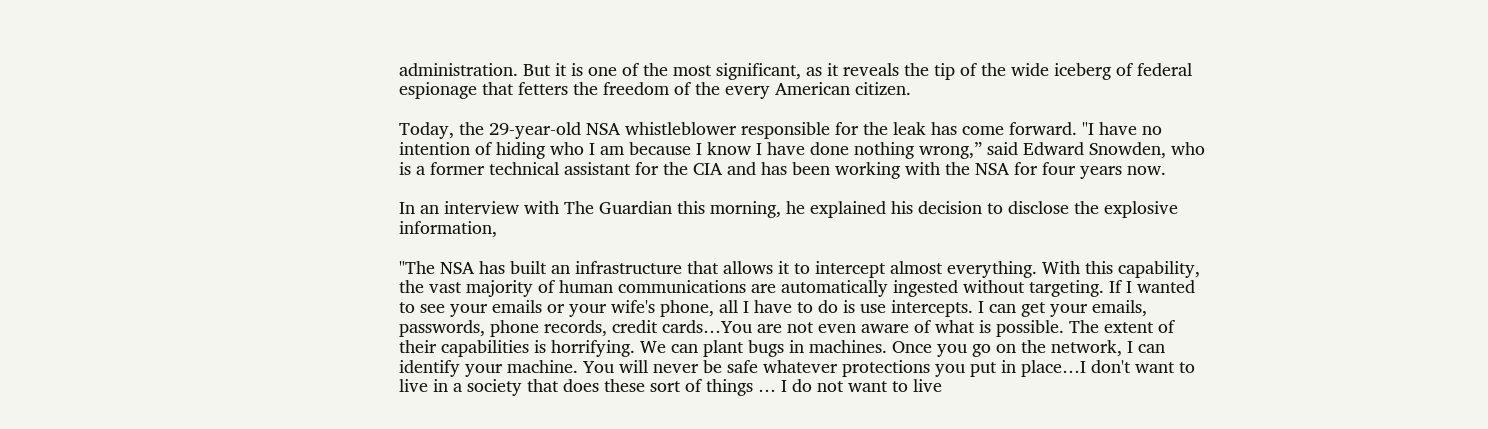administration. But it is one of the most significant, as it reveals the tip of the wide iceberg of federal espionage that fetters the freedom of the every American citizen.

Today, the 29-year-old NSA whistleblower responsible for the leak has come forward. "I have no intention of hiding who I am because I know I have done nothing wrong,” said Edward Snowden, who is a former technical assistant for the CIA and has been working with the NSA for four years now.

In an interview with The Guardian this morning, he explained his decision to disclose the explosive information,

"The NSA has built an infrastructure that allows it to intercept almost everything. With this capability, the vast majority of human communications are automatically ingested without targeting. If I wanted to see your emails or your wife's phone, all I have to do is use intercepts. I can get your emails, passwords, phone records, credit cards…You are not even aware of what is possible. The extent of their capabilities is horrifying. We can plant bugs in machines. Once you go on the network, I can identify your machine. You will never be safe whatever protections you put in place…I don't want to live in a society that does these sort of things … I do not want to live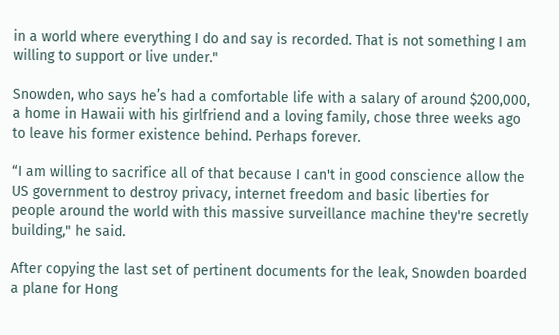in a world where everything I do and say is recorded. That is not something I am willing to support or live under."

Snowden, who says he’s had a comfortable life with a salary of around $200,000, a home in Hawaii with his girlfriend and a loving family, chose three weeks ago to leave his former existence behind. Perhaps forever.

“I am willing to sacrifice all of that because I can't in good conscience allow the US government to destroy privacy, internet freedom and basic liberties for people around the world with this massive surveillance machine they're secretly building," he said.

After copying the last set of pertinent documents for the leak, Snowden boarded a plane for Hong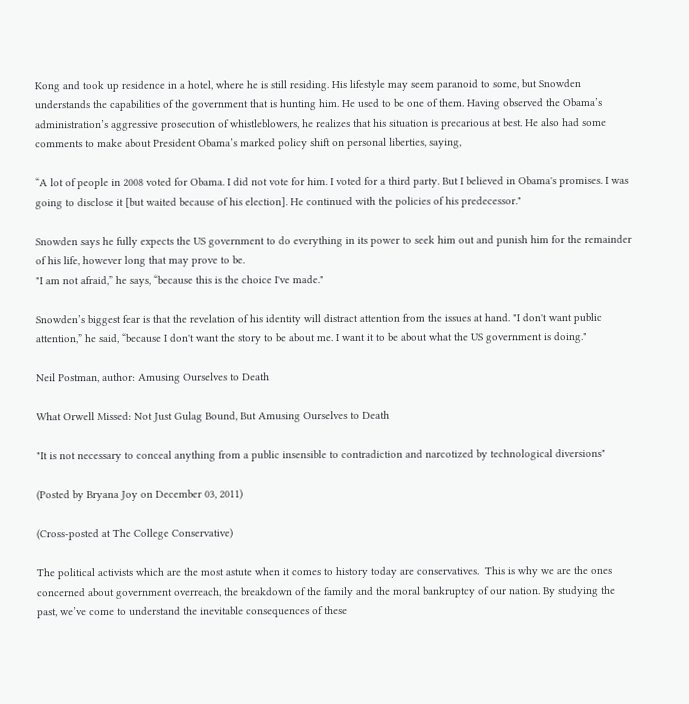Kong and took up residence in a hotel, where he is still residing. His lifestyle may seem paranoid to some, but Snowden understands the capabilities of the government that is hunting him. He used to be one of them. Having observed the Obama’s administration’s aggressive prosecution of whistleblowers, he realizes that his situation is precarious at best. He also had some comments to make about President Obama’s marked policy shift on personal liberties, saying,

“A lot of people in 2008 voted for Obama. I did not vote for him. I voted for a third party. But I believed in Obama's promises. I was going to disclose it [but waited because of his election]. He continued with the policies of his predecessor."

Snowden says he fully expects the US government to do everything in its power to seek him out and punish him for the remainder of his life, however long that may prove to be.
"I am not afraid,” he says, “because this is the choice I've made."

Snowden’s biggest fear is that the revelation of his identity will distract attention from the issues at hand. "I don't want public attention,” he said, “because I don't want the story to be about me. I want it to be about what the US government is doing."

Neil Postman, author: Amusing Ourselves to Death

What Orwell Missed: Not Just Gulag Bound, But Amusing Ourselves to Death

"It is not necessary to conceal anything from a public insensible to contradiction and narcotized by technological diversions"

(Posted by Bryana Joy on December 03, 2011)

(Cross-posted at The College Conservative)

The political activists which are the most astute when it comes to history today are conservatives.  This is why we are the ones concerned about government overreach, the breakdown of the family and the moral bankruptcy of our nation. By studying the past, we’ve come to understand the inevitable consequences of these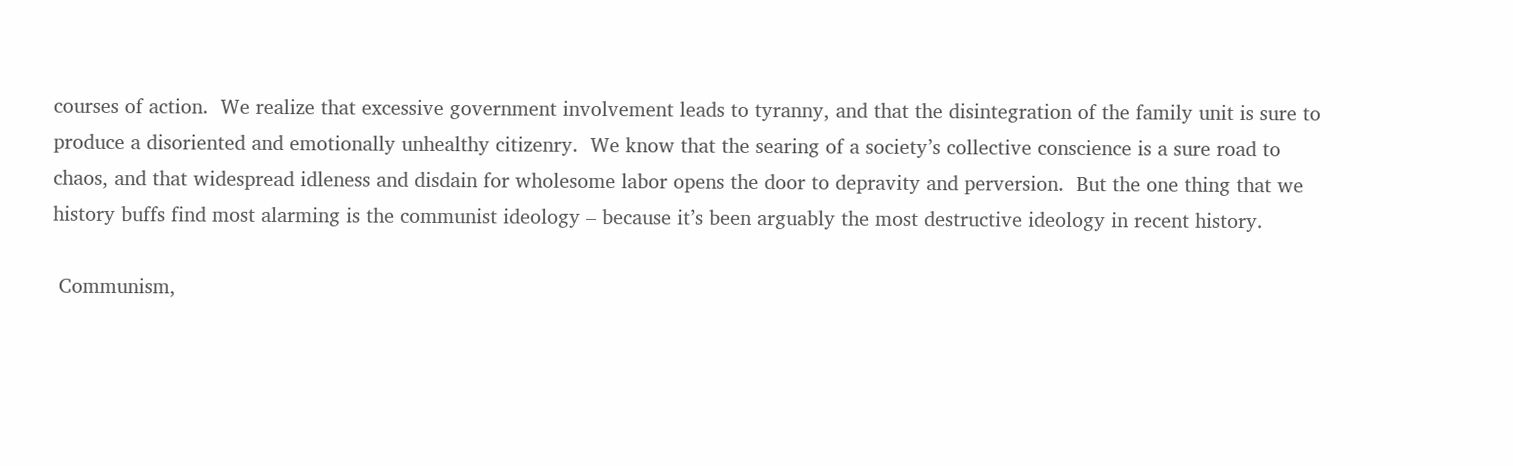courses of action.  We realize that excessive government involvement leads to tyranny, and that the disintegration of the family unit is sure to produce a disoriented and emotionally unhealthy citizenry.  We know that the searing of a society’s collective conscience is a sure road to chaos, and that widespread idleness and disdain for wholesome labor opens the door to depravity and perversion.  But the one thing that we history buffs find most alarming is the communist ideology – because it’s been arguably the most destructive ideology in recent history.

 Communism,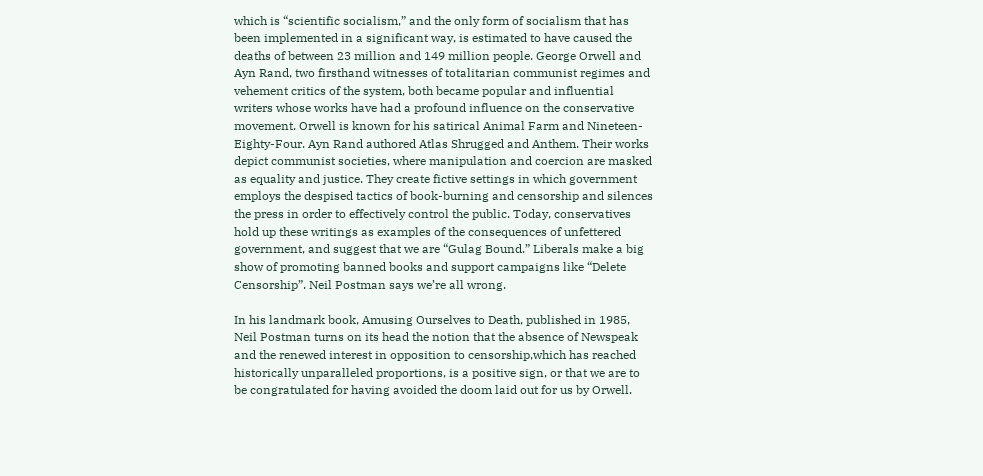which is “scientific socialism,” and the only form of socialism that has been implemented in a significant way, is estimated to have caused the deaths of between 23 million and 149 million people. George Orwell and Ayn Rand, two firsthand witnesses of totalitarian communist regimes and vehement critics of the system, both became popular and influential writers whose works have had a profound influence on the conservative movement. Orwell is known for his satirical Animal Farm and Nineteen-Eighty-Four. Ayn Rand authored Atlas Shrugged and Anthem. Their works depict communist societies, where manipulation and coercion are masked as equality and justice. They create fictive settings in which government employs the despised tactics of book-burning and censorship and silences the press in order to effectively control the public. Today, conservatives hold up these writings as examples of the consequences of unfettered government, and suggest that we are “Gulag Bound.” Liberals make a big show of promoting banned books and support campaigns like “Delete Censorship”. Neil Postman says we’re all wrong.

In his landmark book, Amusing Ourselves to Death, published in 1985, Neil Postman turns on its head the notion that the absence of Newspeak and the renewed interest in opposition to censorship,which has reached historically unparalleled proportions, is a positive sign, or that we are to be congratulated for having avoided the doom laid out for us by Orwell.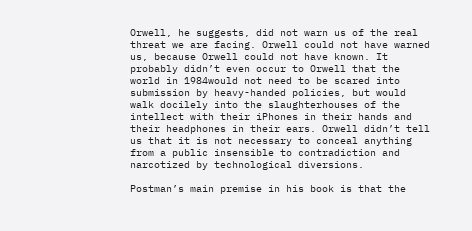Orwell, he suggests, did not warn us of the real threat we are facing. Orwell could not have warned us, because Orwell could not have known. It probably didn’t even occur to Orwell that the world in 1984would not need to be scared into submission by heavy-handed policies, but would walk docilely into the slaughterhouses of the intellect with their iPhones in their hands and their headphones in their ears. Orwell didn’t tell us that it is not necessary to conceal anything from a public insensible to contradiction and narcotized by technological diversions.

Postman’s main premise in his book is that the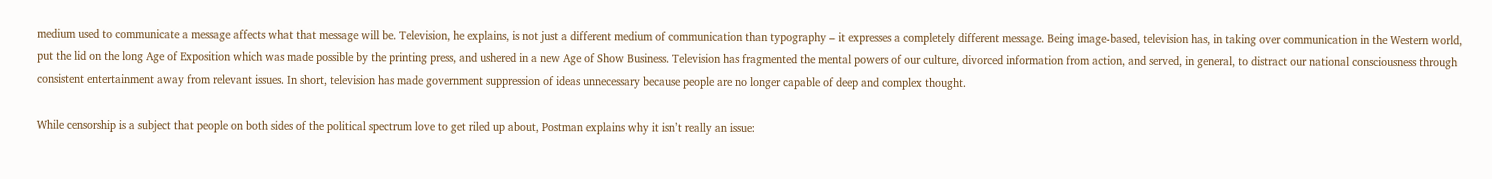medium used to communicate a message affects what that message will be. Television, he explains, is not just a different medium of communication than typography – it expresses a completely different message. Being image-based, television has, in taking over communication in the Western world, put the lid on the long Age of Exposition which was made possible by the printing press, and ushered in a new Age of Show Business. Television has fragmented the mental powers of our culture, divorced information from action, and served, in general, to distract our national consciousness through consistent entertainment away from relevant issues. In short, television has made government suppression of ideas unnecessary because people are no longer capable of deep and complex thought.

While censorship is a subject that people on both sides of the political spectrum love to get riled up about, Postman explains why it isn’t really an issue: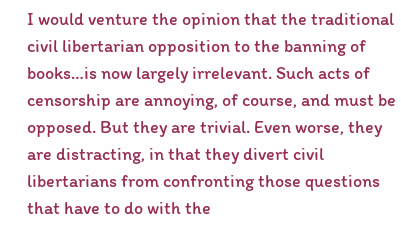I would venture the opinion that the traditional civil libertarian opposition to the banning of books…is now largely irrelevant. Such acts of censorship are annoying, of course, and must be opposed. But they are trivial. Even worse, they are distracting, in that they divert civil libertarians from confronting those questions that have to do with the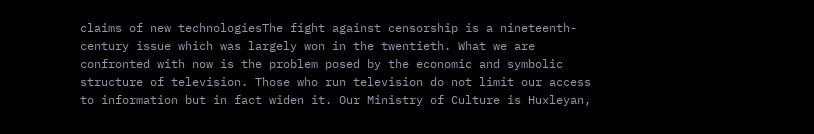claims of new technologiesThe fight against censorship is a nineteenth-century issue which was largely won in the twentieth. What we are confronted with now is the problem posed by the economic and symbolic structure of television. Those who run television do not limit our access to information but in fact widen it. Our Ministry of Culture is Huxleyan,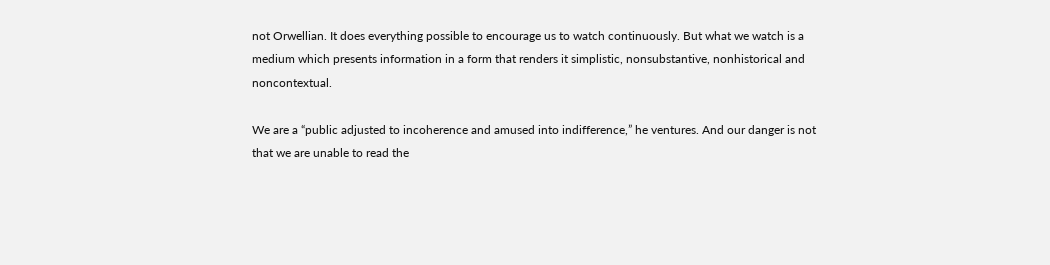not Orwellian. It does everything possible to encourage us to watch continuously. But what we watch is a medium which presents information in a form that renders it simplistic, nonsubstantive, nonhistorical and noncontextual.

We are a “public adjusted to incoherence and amused into indifference,” he ventures. And our danger is not that we are unable to read the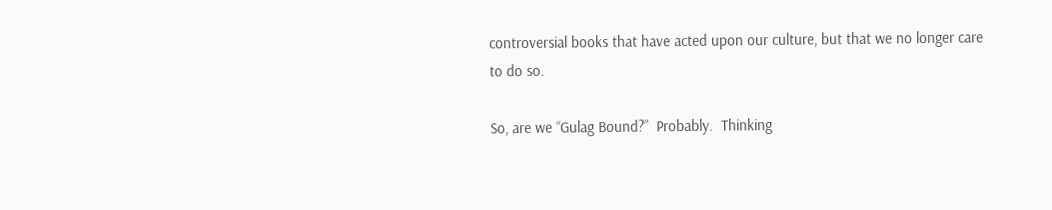controversial books that have acted upon our culture, but that we no longer care to do so.

So, are we “Gulag Bound?”  Probably.  Thinking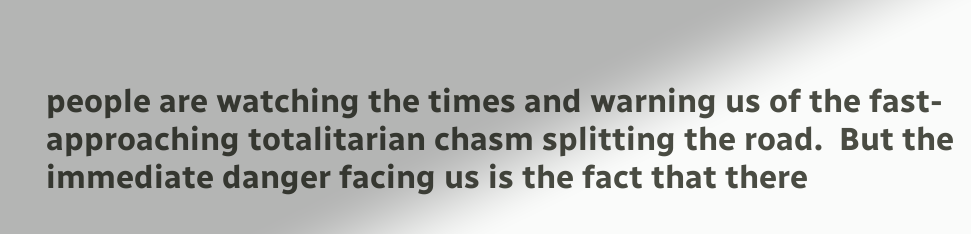people are watching the times and warning us of the fast-approaching totalitarian chasm splitting the road.  But the immediate danger facing us is the fact that there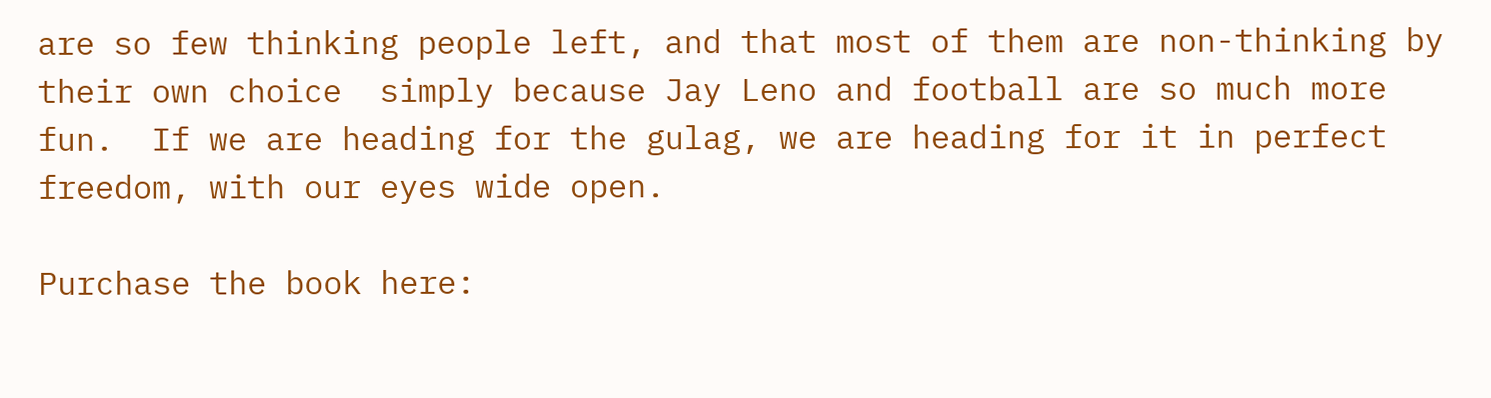are so few thinking people left, and that most of them are non-thinking by their own choice  simply because Jay Leno and football are so much more fun.  If we are heading for the gulag, we are heading for it in perfect freedom, with our eyes wide open.

Purchase the book here: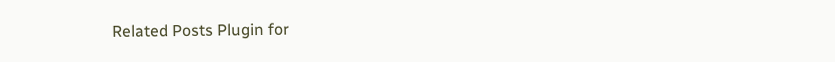Related Posts Plugin for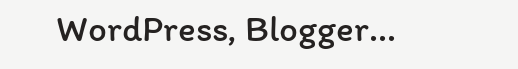WordPress, Blogger...